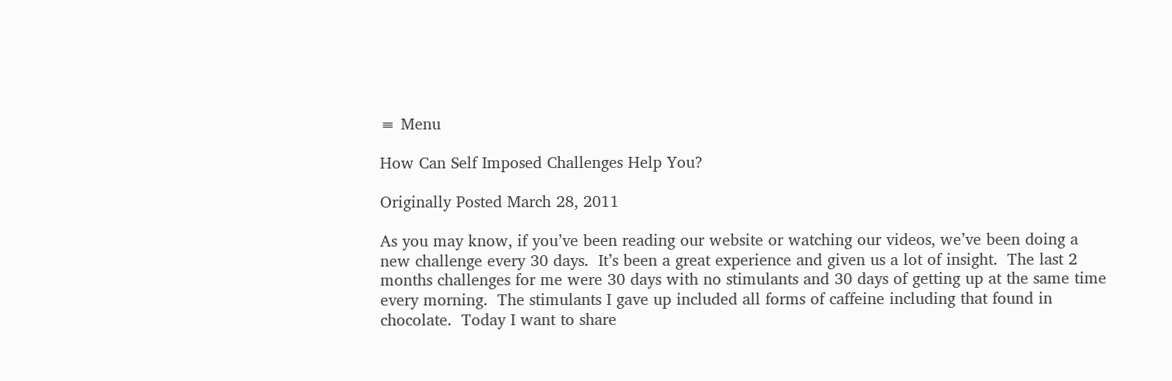≡ Menu

How Can Self Imposed Challenges Help You?

Originally Posted March 28, 2011

As you may know, if you’ve been reading our website or watching our videos, we’ve been doing a new challenge every 30 days.  It’s been a great experience and given us a lot of insight.  The last 2 months challenges for me were 30 days with no stimulants and 30 days of getting up at the same time every morning.  The stimulants I gave up included all forms of caffeine including that found in chocolate.  Today I want to share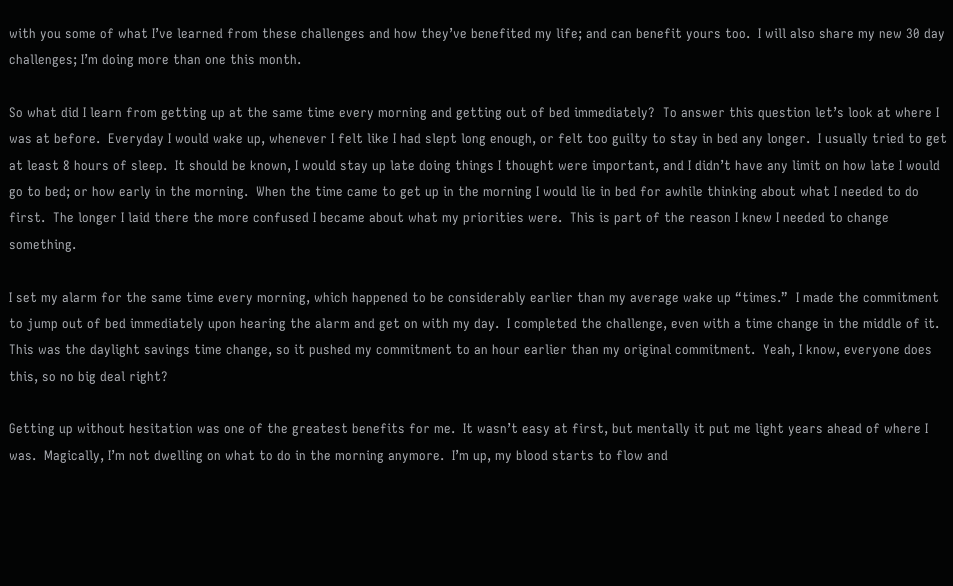with you some of what I’ve learned from these challenges and how they’ve benefited my life; and can benefit yours too.  I will also share my new 30 day challenges; I’m doing more than one this month.

So what did I learn from getting up at the same time every morning and getting out of bed immediately?  To answer this question let’s look at where I was at before.  Everyday I would wake up, whenever I felt like I had slept long enough, or felt too guilty to stay in bed any longer.  I usually tried to get at least 8 hours of sleep.  It should be known, I would stay up late doing things I thought were important, and I didn’t have any limit on how late I would go to bed; or how early in the morning.  When the time came to get up in the morning I would lie in bed for awhile thinking about what I needed to do first.  The longer I laid there the more confused I became about what my priorities were.  This is part of the reason I knew I needed to change something.

I set my alarm for the same time every morning, which happened to be considerably earlier than my average wake up “times.”  I made the commitment to jump out of bed immediately upon hearing the alarm and get on with my day.  I completed the challenge, even with a time change in the middle of it.  This was the daylight savings time change, so it pushed my commitment to an hour earlier than my original commitment.  Yeah, I know, everyone does this, so no big deal right?

Getting up without hesitation was one of the greatest benefits for me.  It wasn’t easy at first, but mentally it put me light years ahead of where I was.  Magically, I’m not dwelling on what to do in the morning anymore.  I’m up, my blood starts to flow and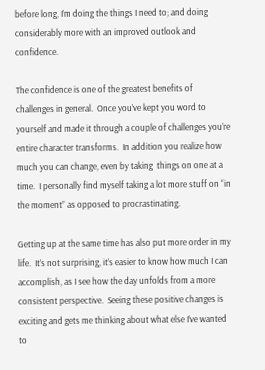before long, I’m doing the things I need to; and doing considerably more with an improved outlook and confidence.

The confidence is one of the greatest benefits of challenges in general.  Once you’ve kept you word to yourself and made it through a couple of challenges you’re entire character transforms.  In addition you realize how much you can change, even by taking  things on one at a time.  I personally find myself taking a lot more stuff on “in the moment” as opposed to procrastinating.

Getting up at the same time has also put more order in my life.  It’s not surprising, it’s easier to know how much I can accomplish, as I see how the day unfolds from a more consistent perspective.  Seeing these positive changes is exciting and gets me thinking about what else I’ve wanted to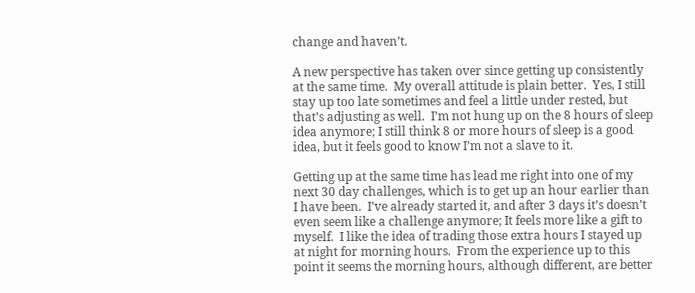change and haven’t.

A new perspective has taken over since getting up consistently at the same time.  My overall attitude is plain better.  Yes, I still stay up too late sometimes and feel a little under rested, but that’s adjusting as well.  I’m not hung up on the 8 hours of sleep idea anymore; I still think 8 or more hours of sleep is a good idea, but it feels good to know I’m not a slave to it.

Getting up at the same time has lead me right into one of my next 30 day challenges, which is to get up an hour earlier than I have been.  I’ve already started it, and after 3 days it’s doesn’t even seem like a challenge anymore; It feels more like a gift to myself.  I like the idea of trading those extra hours I stayed up at night for morning hours.  From the experience up to this point it seems the morning hours, although different, are better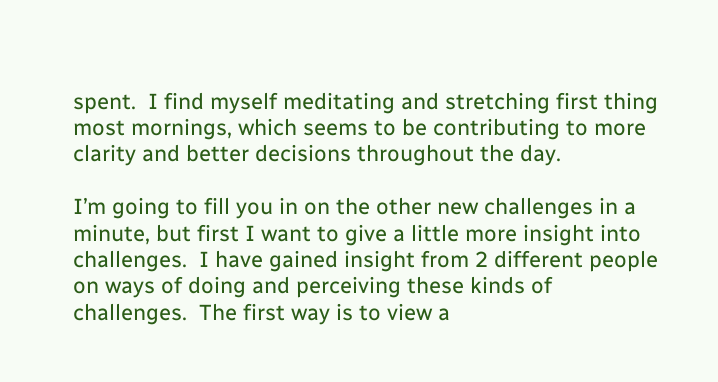spent.  I find myself meditating and stretching first thing most mornings, which seems to be contributing to more clarity and better decisions throughout the day.

I’m going to fill you in on the other new challenges in a minute, but first I want to give a little more insight into challenges.  I have gained insight from 2 different people on ways of doing and perceiving these kinds of challenges.  The first way is to view a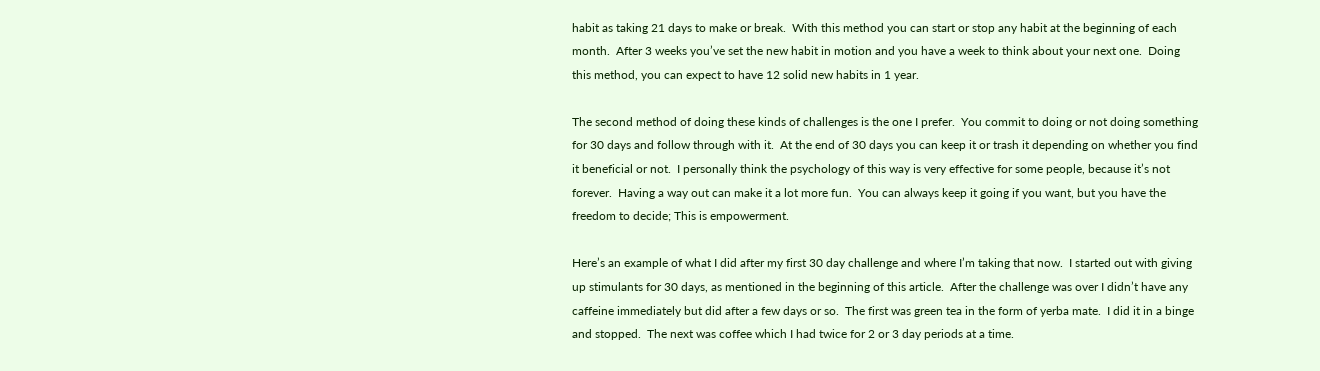habit as taking 21 days to make or break.  With this method you can start or stop any habit at the beginning of each month.  After 3 weeks you’ve set the new habit in motion and you have a week to think about your next one.  Doing this method, you can expect to have 12 solid new habits in 1 year.

The second method of doing these kinds of challenges is the one I prefer.  You commit to doing or not doing something for 30 days and follow through with it.  At the end of 30 days you can keep it or trash it depending on whether you find it beneficial or not.  I personally think the psychology of this way is very effective for some people, because it’s not forever.  Having a way out can make it a lot more fun.  You can always keep it going if you want, but you have the freedom to decide; This is empowerment.

Here’s an example of what I did after my first 30 day challenge and where I’m taking that now.  I started out with giving up stimulants for 30 days, as mentioned in the beginning of this article.  After the challenge was over I didn’t have any caffeine immediately but did after a few days or so.  The first was green tea in the form of yerba mate.  I did it in a binge and stopped.  The next was coffee which I had twice for 2 or 3 day periods at a time.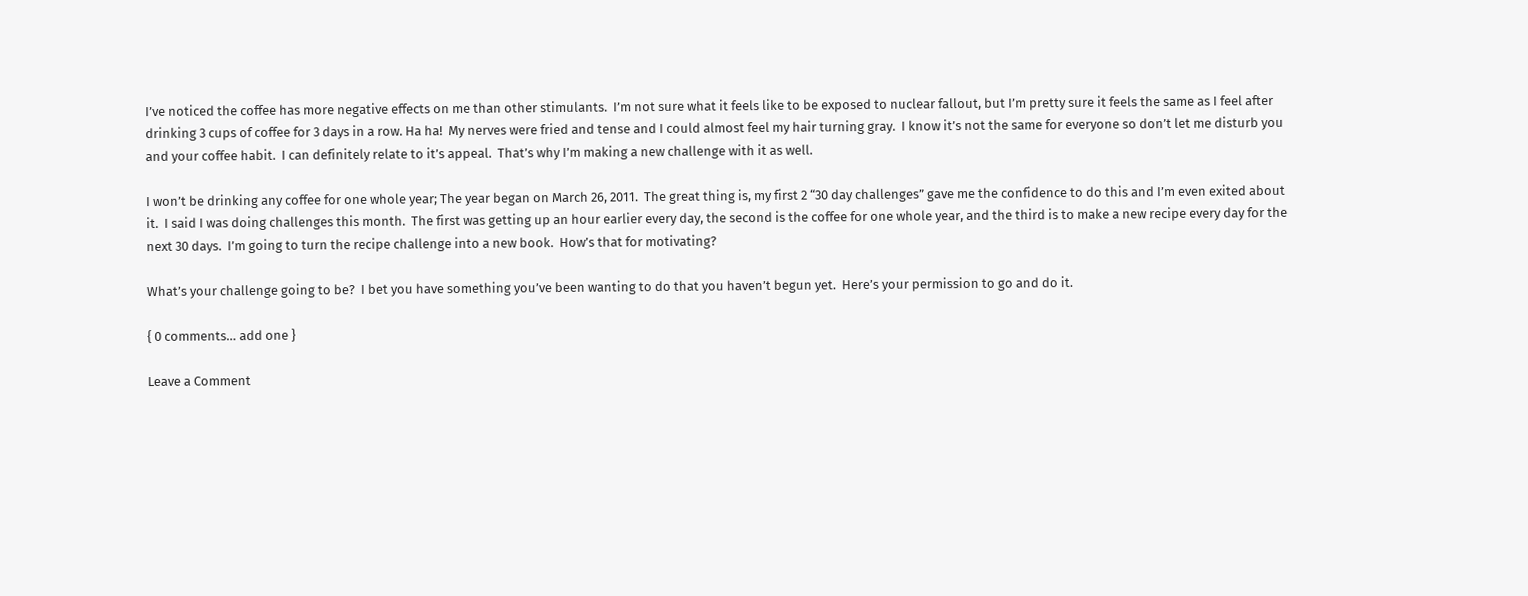I’ve noticed the coffee has more negative effects on me than other stimulants.  I’m not sure what it feels like to be exposed to nuclear fallout, but I’m pretty sure it feels the same as I feel after drinking 3 cups of coffee for 3 days in a row. Ha ha!  My nerves were fried and tense and I could almost feel my hair turning gray.  I know it’s not the same for everyone so don’t let me disturb you and your coffee habit.  I can definitely relate to it’s appeal.  That’s why I’m making a new challenge with it as well.

I won’t be drinking any coffee for one whole year; The year began on March 26, 2011.  The great thing is, my first 2 “30 day challenges” gave me the confidence to do this and I’m even exited about it.  I said I was doing challenges this month.  The first was getting up an hour earlier every day, the second is the coffee for one whole year, and the third is to make a new recipe every day for the next 30 days.  I’m going to turn the recipe challenge into a new book.  How’s that for motivating?

What’s your challenge going to be?  I bet you have something you’ve been wanting to do that you haven’t begun yet.  Here’s your permission to go and do it.

{ 0 comments… add one }

Leave a Comment